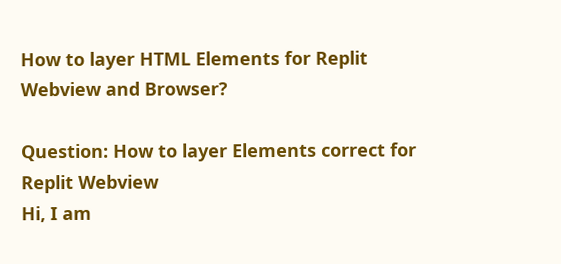How to layer HTML Elements for Replit Webview and Browser?

Question: How to layer Elements correct for Replit Webview
Hi, I am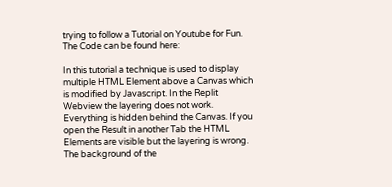trying to follow a Tutorial on Youtube for Fun.
The Code can be found here:

In this tutorial a technique is used to display multiple HTML Element above a Canvas which is modified by Javascript. In the Replit Webview the layering does not work. Everything is hidden behind the Canvas. If you open the Result in another Tab the HTML Elements are visible but the layering is wrong. The background of the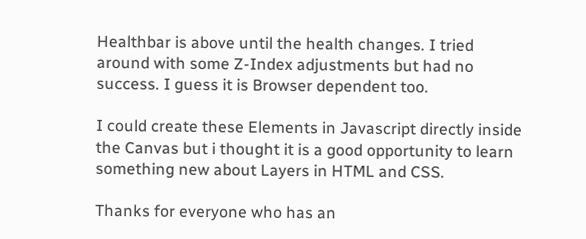Healthbar is above until the health changes. I tried around with some Z-Index adjustments but had no success. I guess it is Browser dependent too.

I could create these Elements in Javascript directly inside the Canvas but i thought it is a good opportunity to learn something new about Layers in HTML and CSS.

Thanks for everyone who has an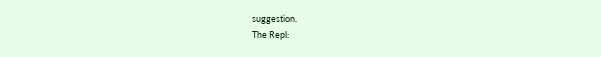suggestion.
The Repl: